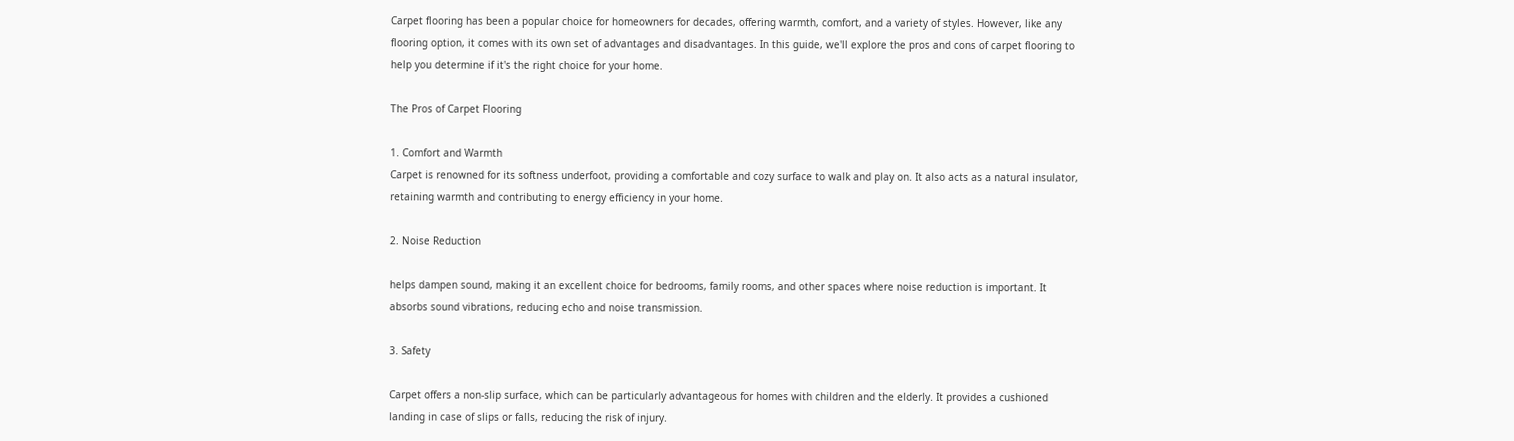Carpet flooring has been a popular choice for homeowners for decades, offering warmth, comfort, and a variety of styles. However, like any flooring option, it comes with its own set of advantages and disadvantages. In this guide, we'll explore the pros and cons of carpet flooring to help you determine if it's the right choice for your home.

The Pros of Carpet Flooring

1. Comfort and Warmth
Carpet is renowned for its softness underfoot, providing a comfortable and cozy surface to walk and play on. It also acts as a natural insulator, retaining warmth and contributing to energy efficiency in your home.

2. Noise Reduction

helps dampen sound, making it an excellent choice for bedrooms, family rooms, and other spaces where noise reduction is important. It absorbs sound vibrations, reducing echo and noise transmission.

3. Safety

Carpet offers a non-slip surface, which can be particularly advantageous for homes with children and the elderly. It provides a cushioned landing in case of slips or falls, reducing the risk of injury.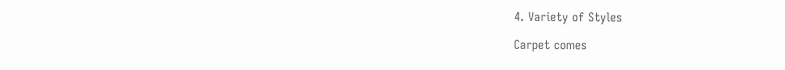4. Variety of Styles

Carpet comes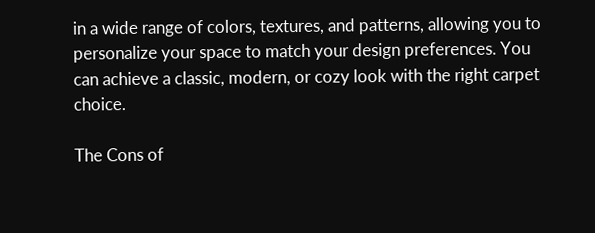in a wide range of colors, textures, and patterns, allowing you to personalize your space to match your design preferences. You can achieve a classic, modern, or cozy look with the right carpet choice.

The Cons of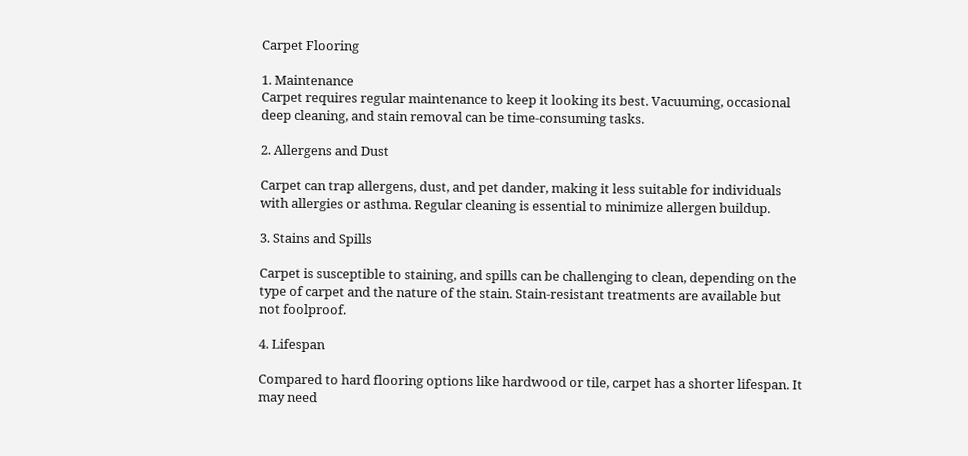Carpet Flooring

1. Maintenance
Carpet requires regular maintenance to keep it looking its best. Vacuuming, occasional deep cleaning, and stain removal can be time-consuming tasks.

2. Allergens and Dust

Carpet can trap allergens, dust, and pet dander, making it less suitable for individuals with allergies or asthma. Regular cleaning is essential to minimize allergen buildup.

3. Stains and Spills

Carpet is susceptible to staining, and spills can be challenging to clean, depending on the type of carpet and the nature of the stain. Stain-resistant treatments are available but not foolproof.

4. Lifespan

Compared to hard flooring options like hardwood or tile, carpet has a shorter lifespan. It may need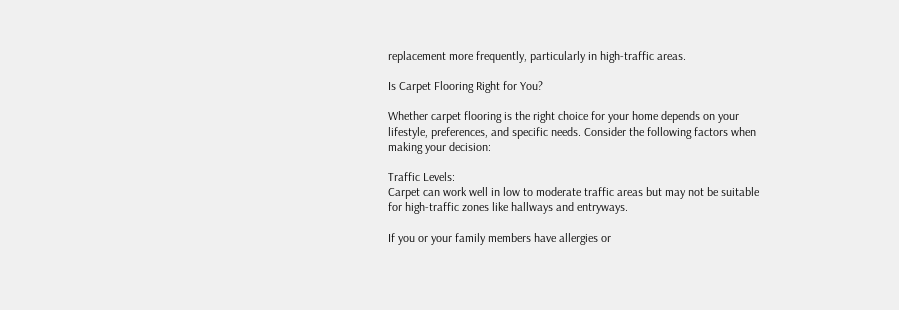replacement more frequently, particularly in high-traffic areas.

Is Carpet Flooring Right for You?

Whether carpet flooring is the right choice for your home depends on your lifestyle, preferences, and specific needs. Consider the following factors when making your decision:

Traffic Levels:
Carpet can work well in low to moderate traffic areas but may not be suitable for high-traffic zones like hallways and entryways.

If you or your family members have allergies or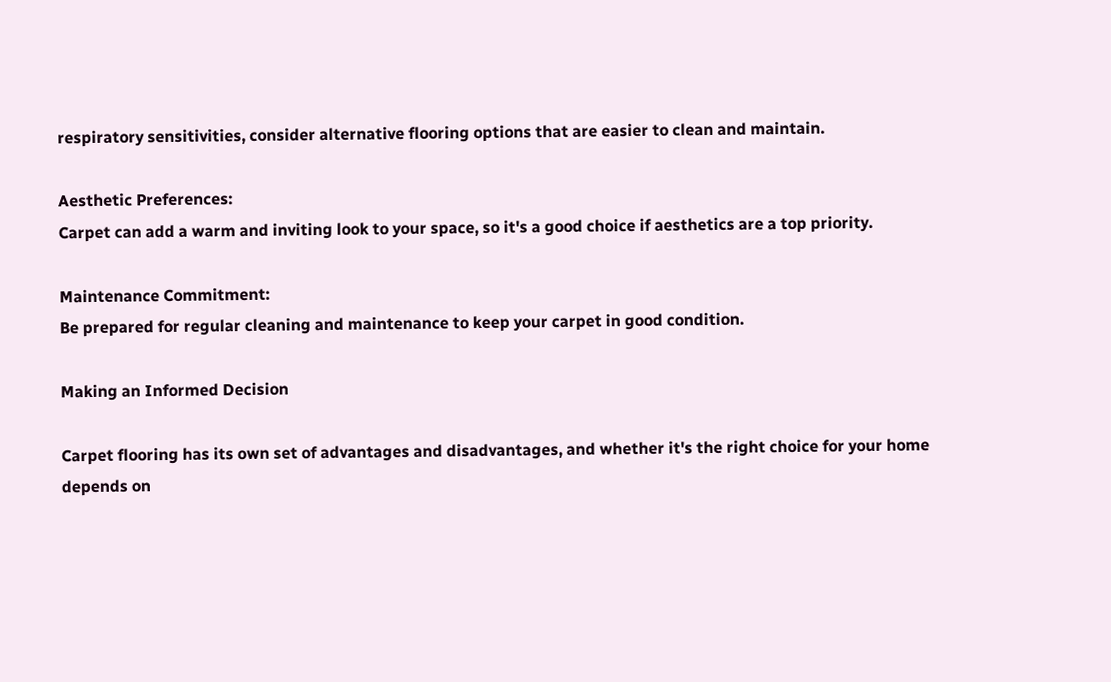respiratory sensitivities, consider alternative flooring options that are easier to clean and maintain.

Aesthetic Preferences:
Carpet can add a warm and inviting look to your space, so it's a good choice if aesthetics are a top priority.

Maintenance Commitment:
Be prepared for regular cleaning and maintenance to keep your carpet in good condition.

Making an Informed Decision

Carpet flooring has its own set of advantages and disadvantages, and whether it's the right choice for your home depends on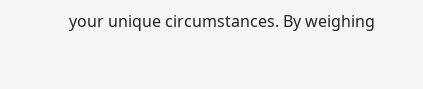your unique circumstances. By weighing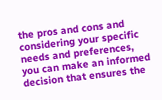the pros and cons and considering your specific needs and preferences, you can make an informed decision that ensures the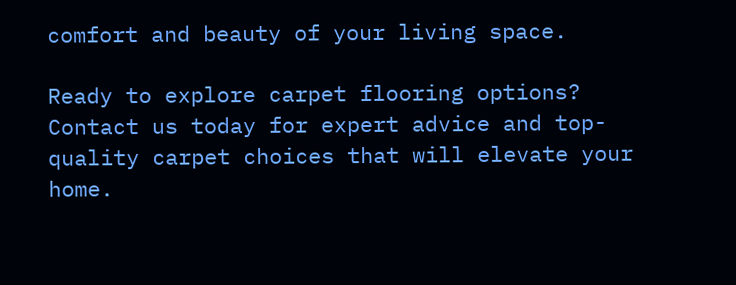comfort and beauty of your living space.

Ready to explore carpet flooring options? Contact us today for expert advice and top-quality carpet choices that will elevate your home.